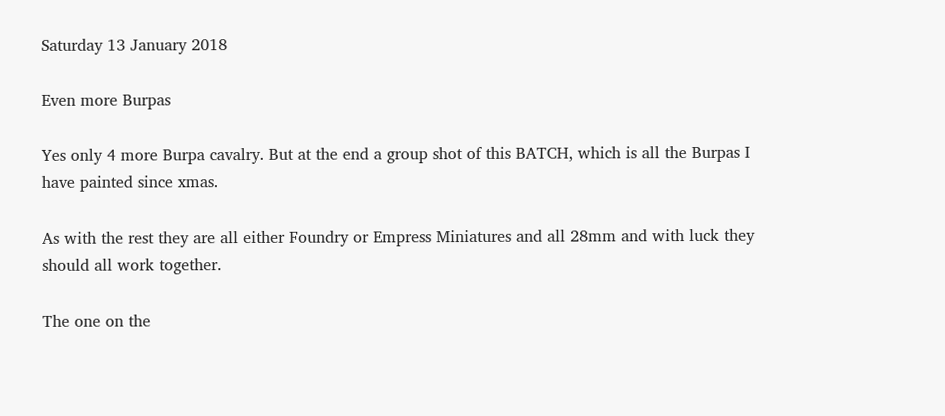Saturday 13 January 2018

Even more Burpas

Yes only 4 more Burpa cavalry. But at the end a group shot of this BATCH, which is all the Burpas I have painted since xmas.

As with the rest they are all either Foundry or Empress Miniatures and all 28mm and with luck they should all work together.

The one on the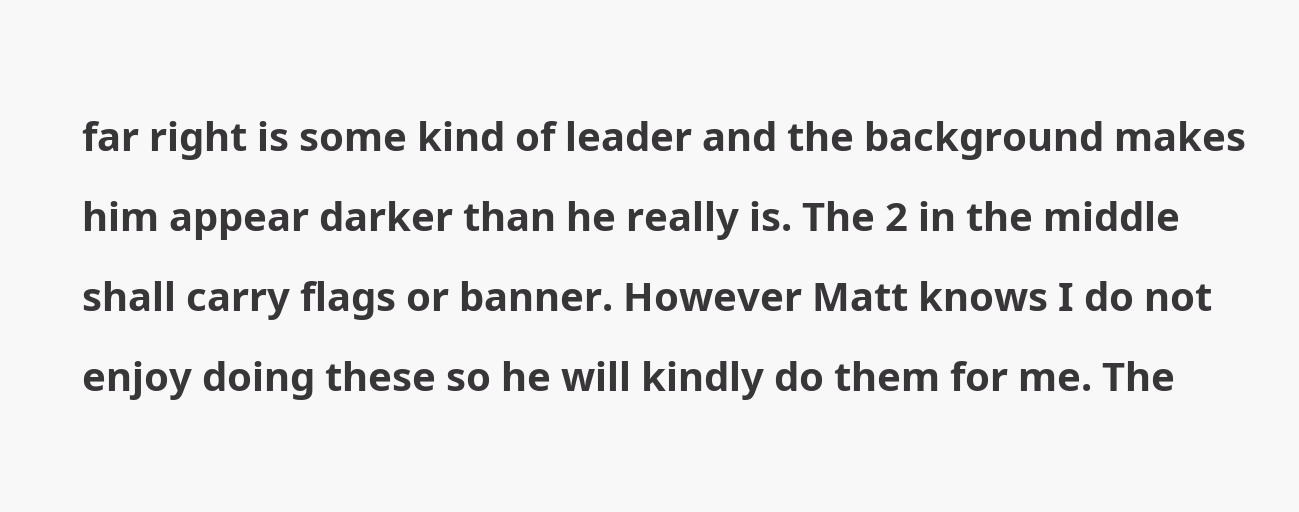far right is some kind of leader and the background makes him appear darker than he really is. The 2 in the middle shall carry flags or banner. However Matt knows I do not enjoy doing these so he will kindly do them for me. The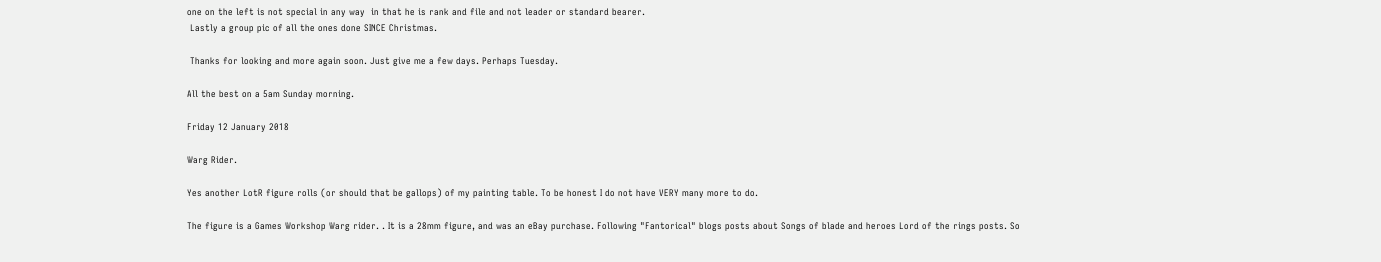one on the left is not special in any way  in that he is rank and file and not leader or standard bearer.
 Lastly a group pic of all the ones done SINCE Christmas.

 Thanks for looking and more again soon. Just give me a few days. Perhaps Tuesday.

All the best on a 5am Sunday morning.

Friday 12 January 2018

Warg Rider.

Yes another LotR figure rolls (or should that be gallops) of my painting table. To be honest I do not have VERY many more to do.

The figure is a Games Workshop Warg rider. . It is a 28mm figure, and was an eBay purchase. Following "Fantorical" blogs posts about Songs of blade and heroes Lord of the rings posts. So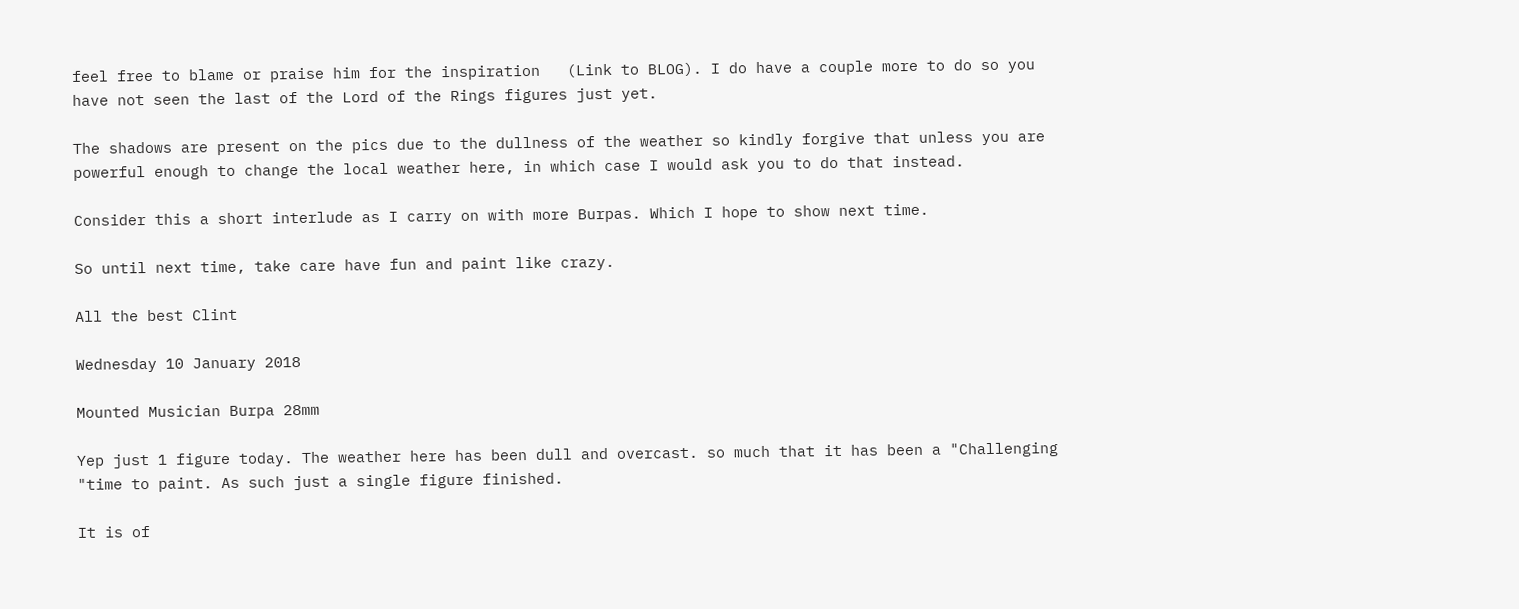feel free to blame or praise him for the inspiration   (Link to BLOG). I do have a couple more to do so you have not seen the last of the Lord of the Rings figures just yet.

The shadows are present on the pics due to the dullness of the weather so kindly forgive that unless you are powerful enough to change the local weather here, in which case I would ask you to do that instead.

Consider this a short interlude as I carry on with more Burpas. Which I hope to show next time.

So until next time, take care have fun and paint like crazy.

All the best Clint

Wednesday 10 January 2018

Mounted Musician Burpa 28mm

Yep just 1 figure today. The weather here has been dull and overcast. so much that it has been a "Challenging "time to paint. As such just a single figure finished.

It is of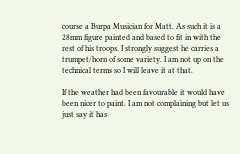course a Burpa Musician for Matt. As such it is a 28mm figure painted and based to fit in with the rest of his troops. I strongly suggest he carries a trumpet/horn of some variety. I am not up on the technical terms so I will leave it at that.

If the weather had been favourable it would have been nicer to paint. I am not complaining but let us just say it has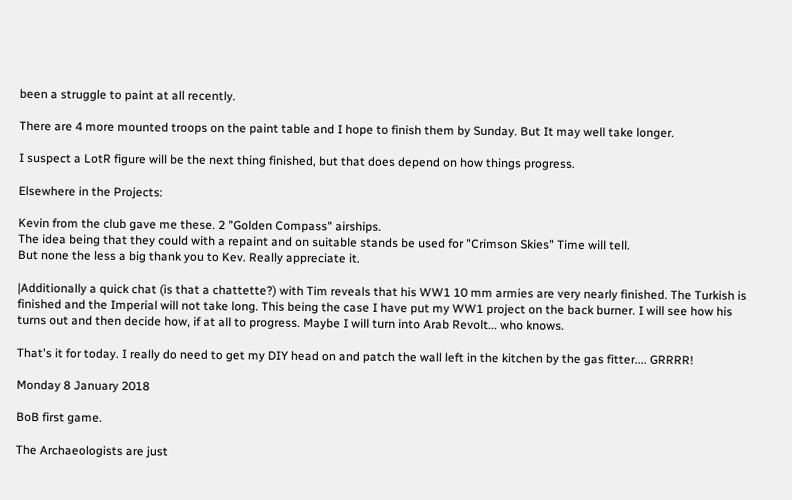been a struggle to paint at all recently.

There are 4 more mounted troops on the paint table and I hope to finish them by Sunday. But It may well take longer.

I suspect a LotR figure will be the next thing finished, but that does depend on how things progress.

Elsewhere in the Projects:

Kevin from the club gave me these. 2 "Golden Compass" airships.
The idea being that they could with a repaint and on suitable stands be used for "Crimson Skies" Time will tell.
But none the less a big thank you to Kev. Really appreciate it.

|Additionally a quick chat (is that a chattette?) with Tim reveals that his WW1 10 mm armies are very nearly finished. The Turkish is finished and the Imperial will not take long. This being the case I have put my WW1 project on the back burner. I will see how his turns out and then decide how, if at all to progress. Maybe I will turn into Arab Revolt... who knows.

That's it for today. I really do need to get my DIY head on and patch the wall left in the kitchen by the gas fitter.... GRRRR!

Monday 8 January 2018

BoB first game.

The Archaeologists are just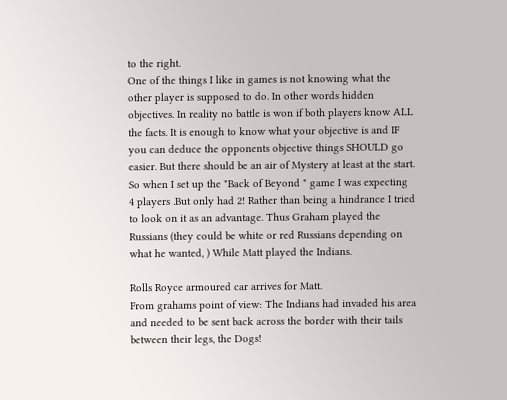to the right.
One of the things I like in games is not knowing what the other player is supposed to do. In other words hidden objectives. In reality no battle is won if both players know ALL the facts. It is enough to know what your objective is and IF you can deduce the opponents objective things SHOULD go easier. But there should be an air of Mystery at least at the start. So when I set up the "Back of Beyond " game I was expecting 4 players .But only had 2! Rather than being a hindrance I tried to look on it as an advantage. Thus Graham played the Russians (they could be white or red Russians depending on what he wanted, ) While Matt played the Indians.

Rolls Royce armoured car arrives for Matt.
From grahams point of view: The Indians had invaded his area and needed to be sent back across the border with their tails between their legs, the Dogs!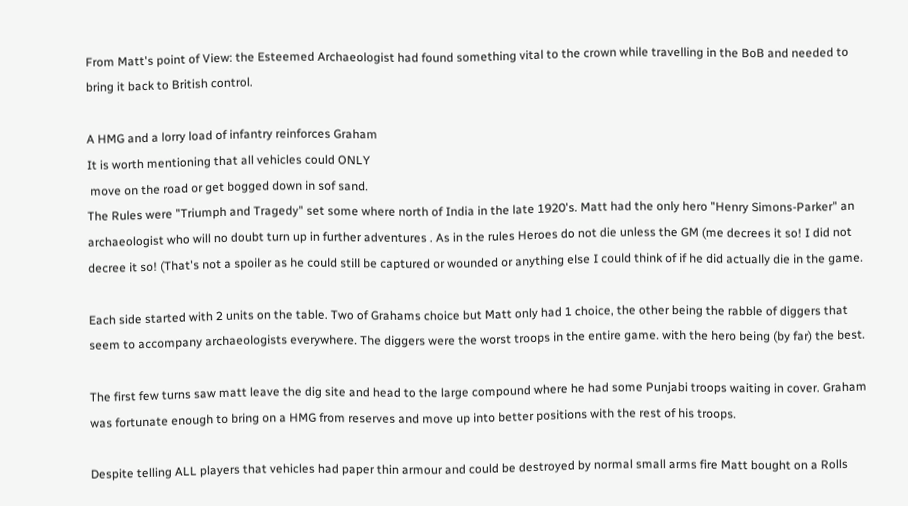From Matt's point of View: the Esteemed Archaeologist had found something vital to the crown while travelling in the BoB and needed to bring it back to British control.

A HMG and a lorry load of infantry reinforces Graham
It is worth mentioning that all vehicles could ONLY
 move on the road or get bogged down in sof sand.
The Rules were "Triumph and Tragedy" set some where north of India in the late 1920's. Matt had the only hero "Henry Simons-Parker" an archaeologist who will no doubt turn up in further adventures . As in the rules Heroes do not die unless the GM (me decrees it so! I did not decree it so! (That's not a spoiler as he could still be captured or wounded or anything else I could think of if he did actually die in the game.

Each side started with 2 units on the table. Two of Grahams choice but Matt only had 1 choice, the other being the rabble of diggers that seem to accompany archaeologists everywhere. The diggers were the worst troops in the entire game. with the hero being (by far) the best.

The first few turns saw matt leave the dig site and head to the large compound where he had some Punjabi troops waiting in cover. Graham was fortunate enough to bring on a HMG from reserves and move up into better positions with the rest of his troops.

Despite telling ALL players that vehicles had paper thin armour and could be destroyed by normal small arms fire Matt bought on a Rolls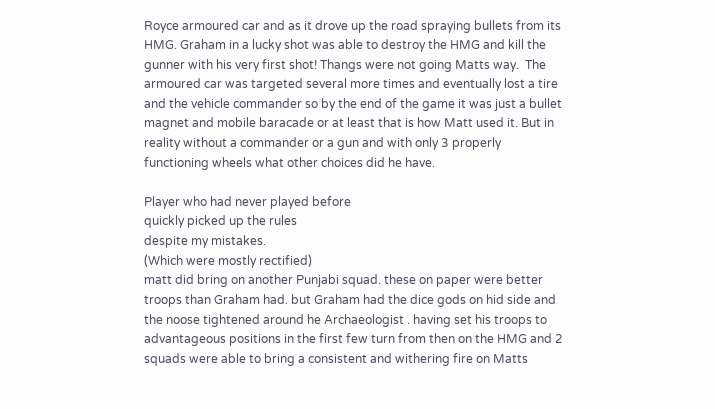Royce armoured car and as it drove up the road spraying bullets from its HMG. Graham in a lucky shot was able to destroy the HMG and kill the gunner with his very first shot! Thangs were not going Matts way.  The armoured car was targeted several more times and eventually lost a tire and the vehicle commander so by the end of the game it was just a bullet magnet and mobile baracade or at least that is how Matt used it. But in reality without a commander or a gun and with only 3 properly functioning wheels what other choices did he have.

Player who had never played before
quickly picked up the rules
despite my mistakes.
(Which were mostly rectified)
matt did bring on another Punjabi squad. these on paper were better troops than Graham had. but Graham had the dice gods on hid side and the noose tightened around he Archaeologist . having set his troops to advantageous positions in the first few turn from then on the HMG and 2 squads were able to bring a consistent and withering fire on Matts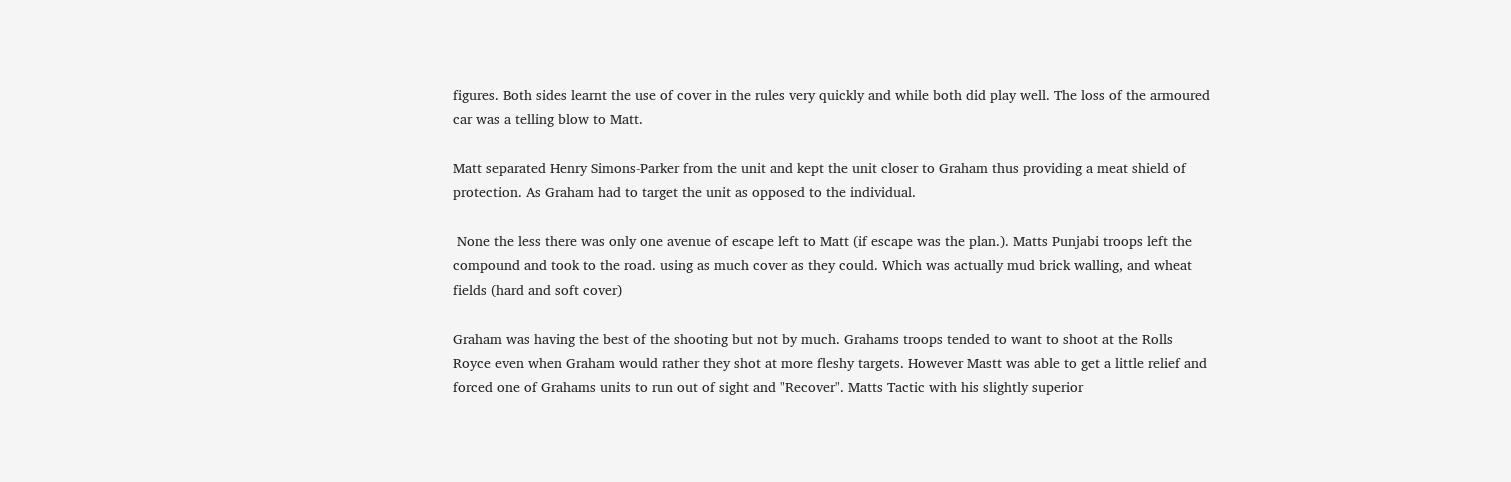figures. Both sides learnt the use of cover in the rules very quickly and while both did play well. The loss of the armoured car was a telling blow to Matt.

Matt separated Henry Simons-Parker from the unit and kept the unit closer to Graham thus providing a meat shield of protection. As Graham had to target the unit as opposed to the individual.

 None the less there was only one avenue of escape left to Matt (if escape was the plan.). Matts Punjabi troops left the compound and took to the road. using as much cover as they could. Which was actually mud brick walling, and wheat fields (hard and soft cover)

Graham was having the best of the shooting but not by much. Grahams troops tended to want to shoot at the Rolls Royce even when Graham would rather they shot at more fleshy targets. However Mastt was able to get a little relief and forced one of Grahams units to run out of sight and "Recover". Matts Tactic with his slightly superior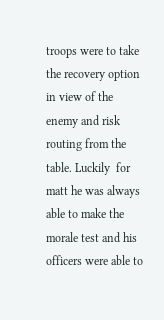troops were to take the recovery option in view of the enemy and risk routing from the table. Luckily  for matt he was always able to make the morale test and his officers were able to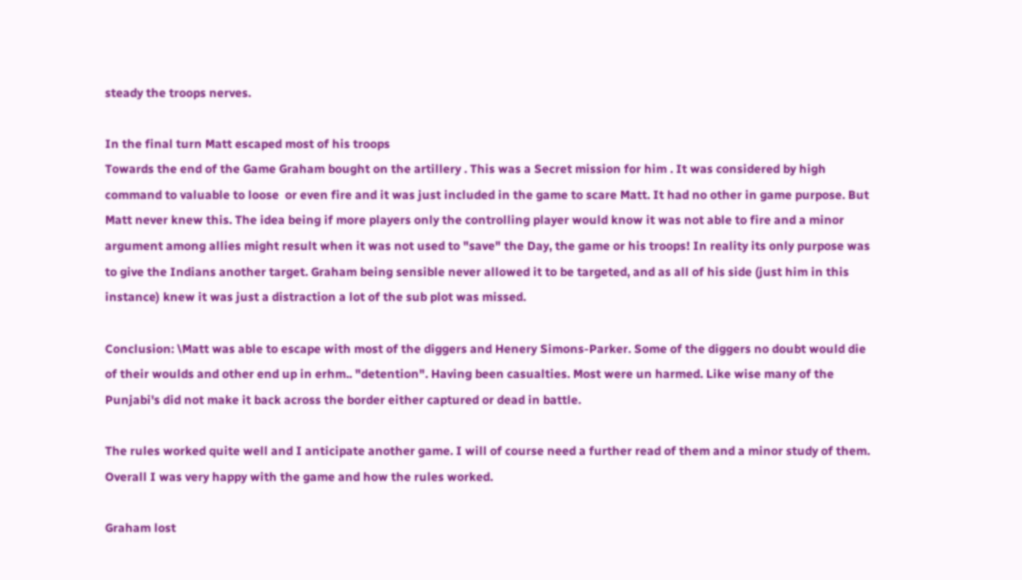steady the troops nerves.

In the final turn Matt escaped most of his troops
Towards the end of the Game Graham bought on the artillery . This was a Secret mission for him . It was considered by high command to valuable to loose  or even fire and it was just included in the game to scare Matt. It had no other in game purpose. But Matt never knew this. The idea being if more players only the controlling player would know it was not able to fire and a minor argument among allies might result when it was not used to "save" the Day, the game or his troops! In reality its only purpose was to give the Indians another target. Graham being sensible never allowed it to be targeted, and as all of his side (just him in this instance) knew it was just a distraction a lot of the sub plot was missed.

Conclusion: \Matt was able to escape with most of the diggers and Henery Simons-Parker. Some of the diggers no doubt would die of their woulds and other end up in erhm.. "detention". Having been casualties. Most were un harmed. Like wise many of the Punjabi's did not make it back across the border either captured or dead in battle.

The rules worked quite well and I anticipate another game. I will of course need a further read of them and a minor study of them. Overall I was very happy with the game and how the rules worked.

Graham lost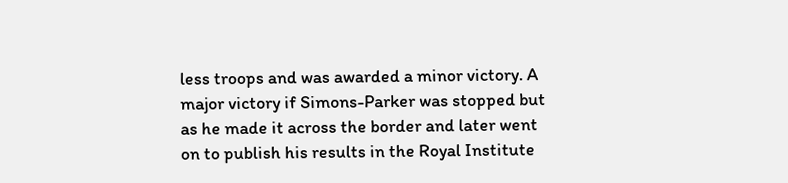less troops and was awarded a minor victory. A major victory if Simons-Parker was stopped but as he made it across the border and later went on to publish his results in the Royal Institute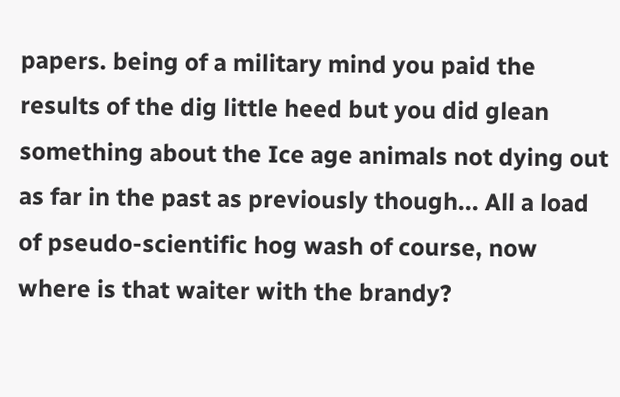papers. being of a military mind you paid the results of the dig little heed but you did glean something about the Ice age animals not dying out as far in the past as previously though... All a load of pseudo-scientific hog wash of course, now where is that waiter with the brandy?